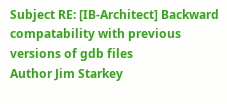Subject RE: [IB-Architect] Backward compatability with previous versions of gdb files
Author Jim Starkey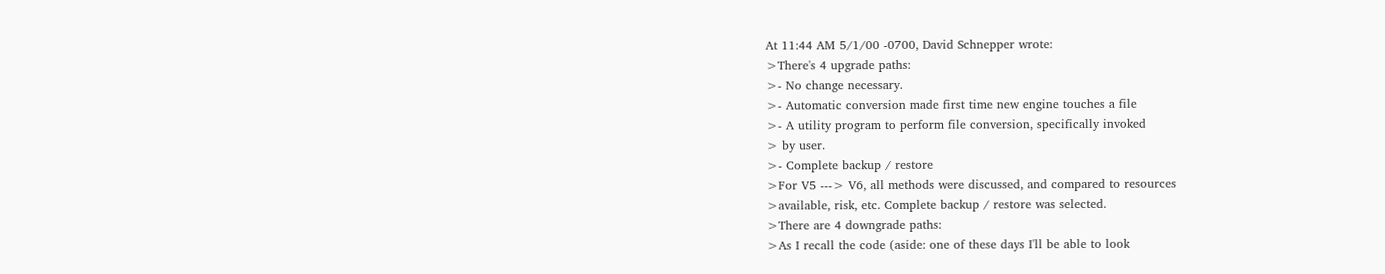At 11:44 AM 5/1/00 -0700, David Schnepper wrote:
>There's 4 upgrade paths:
>- No change necessary.
>- Automatic conversion made first time new engine touches a file
>- A utility program to perform file conversion, specifically invoked
> by user.
>- Complete backup / restore
>For V5 ---> V6, all methods were discussed, and compared to resources
>available, risk, etc. Complete backup / restore was selected.
>There are 4 downgrade paths:
>As I recall the code (aside: one of these days I'll be able to look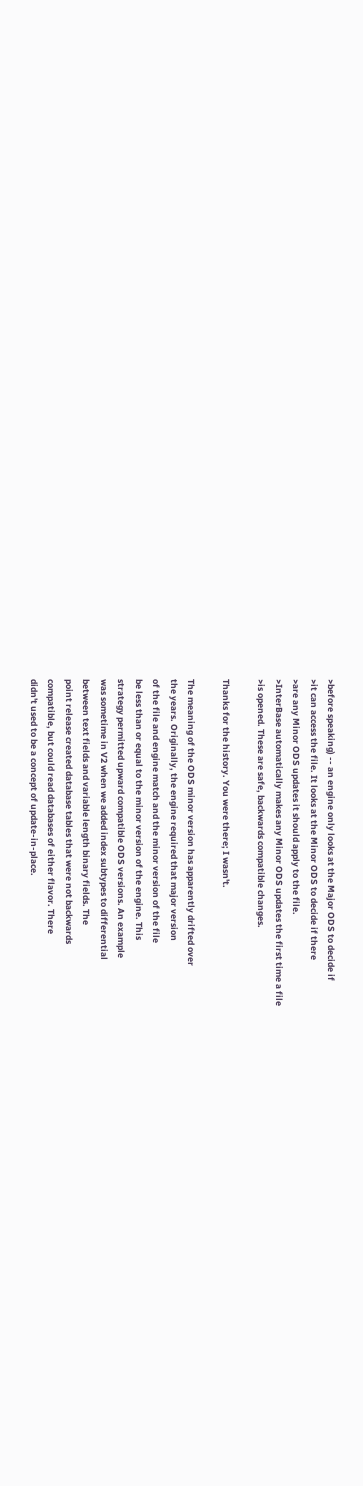>before speaking) -- an engine only looks at the Major ODS to decide if
>it can access the file. It looks at the Minor ODS to decide if there
>are any Minor ODS updates it should apply to the file.
>InterBase automatically makes any Minor ODS updates the first time a file
>is opened. These are safe, backwards compatible changes.

Thanks for the history. You were there; I wasn't.

The meaning of the ODS minor version has apparently drifted over
the years. Originally, the engine required that major version
of the file and engine match and the minor version of the file
be less than or equal to the minor version of the engine. This
strategy permitted upward compatible ODS versions. An example
was sometime in V2 when we added index subtypes to differential
between text fields and variable length binary fields. The
point release created database tables that were not backwards
compatible, but could read databases of either flavor. There
didn't used to be a concept of update-in-place.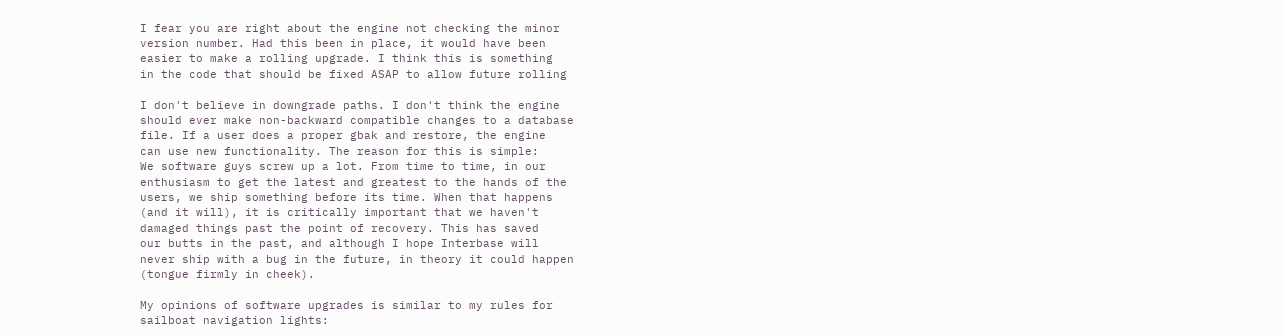I fear you are right about the engine not checking the minor
version number. Had this been in place, it would have been
easier to make a rolling upgrade. I think this is something
in the code that should be fixed ASAP to allow future rolling

I don't believe in downgrade paths. I don't think the engine
should ever make non-backward compatible changes to a database
file. If a user does a proper gbak and restore, the engine
can use new functionality. The reason for this is simple:
We software guys screw up a lot. From time to time, in our
enthusiasm to get the latest and greatest to the hands of the
users, we ship something before its time. When that happens
(and it will), it is critically important that we haven't
damaged things past the point of recovery. This has saved
our butts in the past, and although I hope Interbase will
never ship with a bug in the future, in theory it could happen
(tongue firmly in cheek).

My opinions of software upgrades is similar to my rules for
sailboat navigation lights: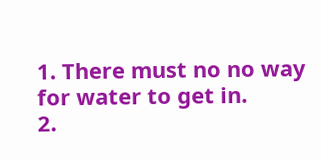1. There must no no way for water to get in.
2.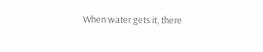When water gets it, there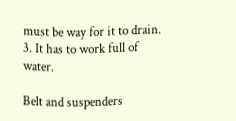must be way for it to drain.
3. It has to work full of water.

Belt and suspenders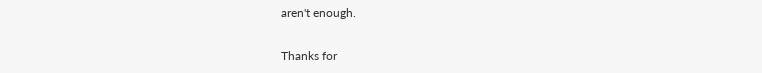aren't enough.

Thanks for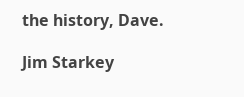the history, Dave.

Jim Starkey